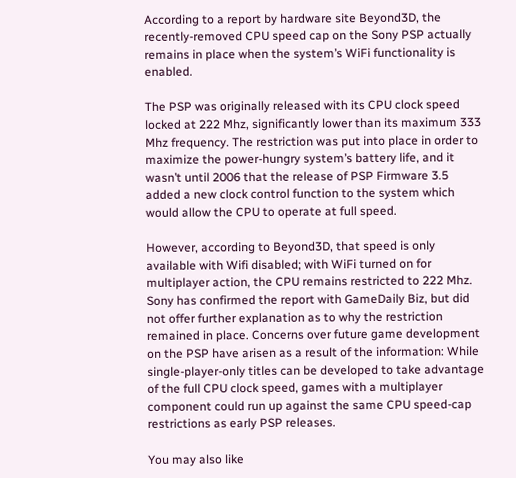According to a report by hardware site Beyond3D, the recently-removed CPU speed cap on the Sony PSP actually remains in place when the system’s WiFi functionality is enabled.

The PSP was originally released with its CPU clock speed locked at 222 Mhz, significantly lower than its maximum 333 Mhz frequency. The restriction was put into place in order to maximize the power-hungry system’s battery life, and it wasn’t until 2006 that the release of PSP Firmware 3.5 added a new clock control function to the system which would allow the CPU to operate at full speed.

However, according to Beyond3D, that speed is only available with Wifi disabled; with WiFi turned on for multiplayer action, the CPU remains restricted to 222 Mhz. Sony has confirmed the report with GameDaily Biz, but did not offer further explanation as to why the restriction remained in place. Concerns over future game development on the PSP have arisen as a result of the information: While single-player-only titles can be developed to take advantage of the full CPU clock speed, games with a multiplayer component could run up against the same CPU speed-cap restrictions as early PSP releases.

You may also like